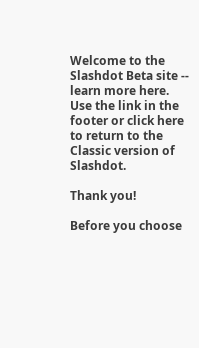Welcome to the Slashdot Beta site -- learn more here. Use the link in the footer or click here to return to the Classic version of Slashdot.

Thank you!

Before you choose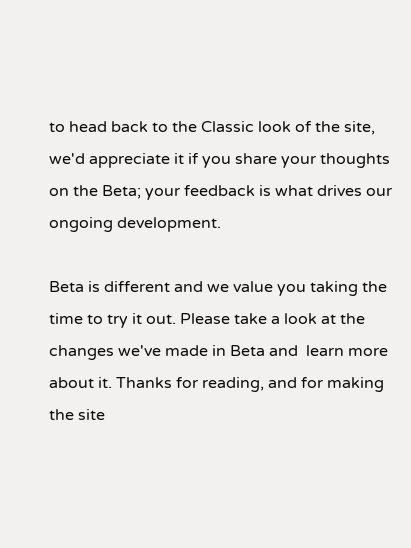to head back to the Classic look of the site, we'd appreciate it if you share your thoughts on the Beta; your feedback is what drives our ongoing development.

Beta is different and we value you taking the time to try it out. Please take a look at the changes we've made in Beta and  learn more about it. Thanks for reading, and for making the site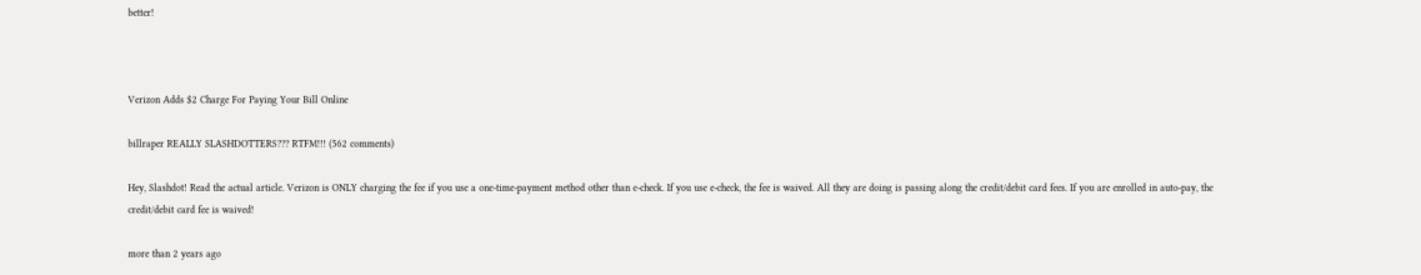better!



Verizon Adds $2 Charge For Paying Your Bill Online

billraper REALLY SLASHDOTTERS??? RTFM!!! (562 comments)

Hey, Slashdot! Read the actual article. Verizon is ONLY charging the fee if you use a one-time-payment method other than e-check. If you use e-check, the fee is waived. All they are doing is passing along the credit/debit card fees. If you are enrolled in auto-pay, the credit/debit card fee is waived!

more than 2 years ago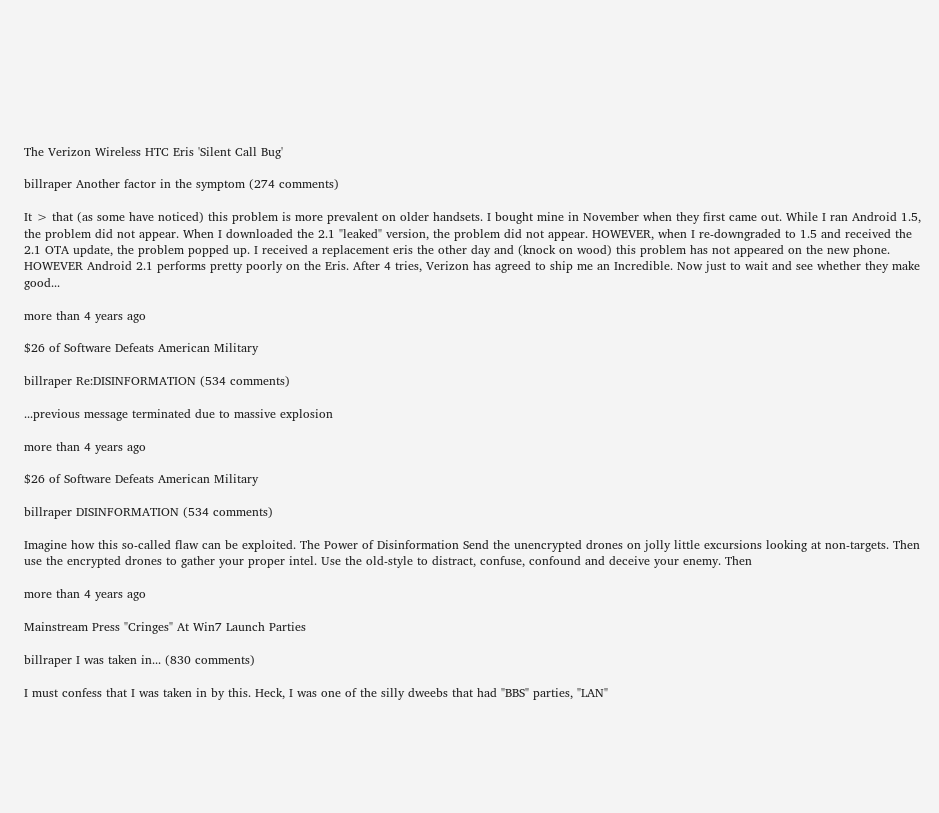The Verizon Wireless HTC Eris 'Silent Call Bug'

billraper Another factor in the symptom (274 comments)

It > that (as some have noticed) this problem is more prevalent on older handsets. I bought mine in November when they first came out. While I ran Android 1.5, the problem did not appear. When I downloaded the 2.1 "leaked" version, the problem did not appear. HOWEVER, when I re-downgraded to 1.5 and received the 2.1 OTA update, the problem popped up. I received a replacement eris the other day and (knock on wood) this problem has not appeared on the new phone. HOWEVER Android 2.1 performs pretty poorly on the Eris. After 4 tries, Verizon has agreed to ship me an Incredible. Now just to wait and see whether they make good...

more than 4 years ago

$26 of Software Defeats American Military

billraper Re:DISINFORMATION (534 comments)

...previous message terminated due to massive explosion

more than 4 years ago

$26 of Software Defeats American Military

billraper DISINFORMATION (534 comments)

Imagine how this so-called flaw can be exploited. The Power of Disinformation Send the unencrypted drones on jolly little excursions looking at non-targets. Then use the encrypted drones to gather your proper intel. Use the old-style to distract, confuse, confound and deceive your enemy. Then

more than 4 years ago

Mainstream Press "Cringes" At Win7 Launch Parties

billraper I was taken in... (830 comments)

I must confess that I was taken in by this. Heck, I was one of the silly dweebs that had "BBS" parties, "LAN"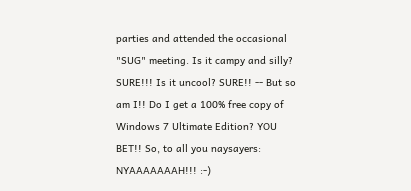parties and attended the occasional "SUG" meeting. Is it campy and silly? SURE!!! Is it uncool? SURE!! -- But so am I!! Do I get a 100% free copy of Windows 7 Ultimate Edition? YOU BET!! So, to all you naysayers: NYAAAAAAAH!!! :-)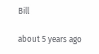Bill

about 5 years ago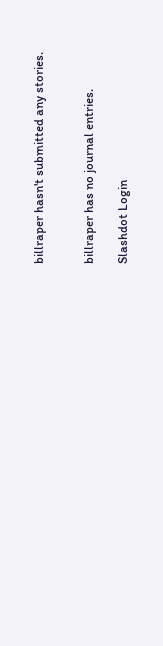billraper hasn't submitted any stories.


billraper has no journal entries.

Slashdot Login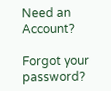Need an Account?

Forgot your password?